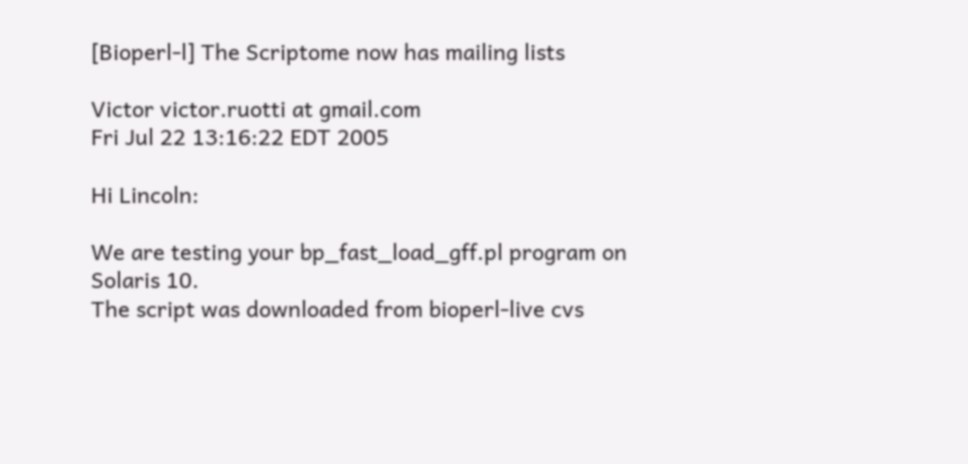[Bioperl-l] The Scriptome now has mailing lists

Victor victor.ruotti at gmail.com
Fri Jul 22 13:16:22 EDT 2005

Hi Lincoln:

We are testing your bp_fast_load_gff.pl program on Solaris 10.
The script was downloaded from bioperl-live cvs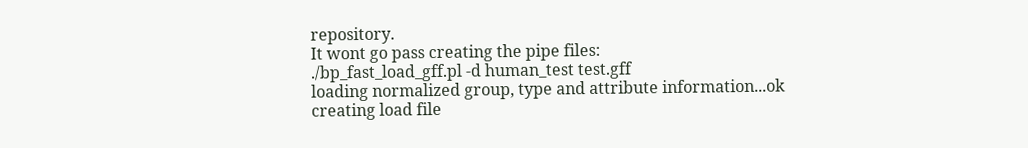repository.
It wont go pass creating the pipe files:
./bp_fast_load_gff.pl -d human_test test.gff
loading normalized group, type and attribute information...ok
creating load file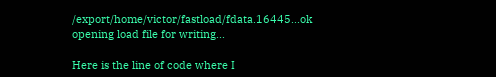/export/home/victor/fastload/fdata.16445...ok
opening load file for writing...

Here is the line of code where I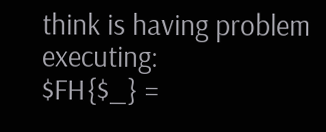think is having problem executing:
$FH{$_} =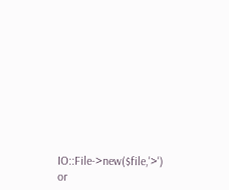IO::File->new($file,'>') or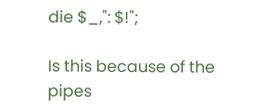die $_,": $!";

Is this because of the pipes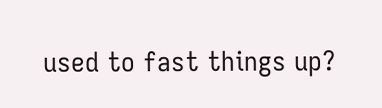used to fast things up?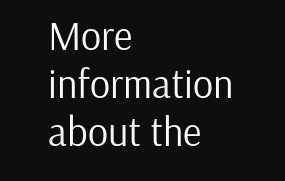More information about the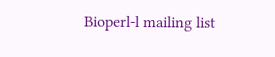Bioperl-l mailing list